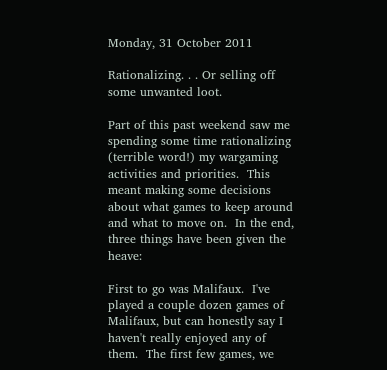Monday, 31 October 2011

Rationalizing. . . Or selling off some unwanted loot.

Part of this past weekend saw me spending some time rationalizing (terrible word!) my wargaming activities and priorities.  This meant making some decisions about what games to keep around and what to move on.  In the end, three things have been given the heave:

First to go was Malifaux.  I've played a couple dozen games of Malifaux, but can honestly say I haven't really enjoyed any of them.  The first few games, we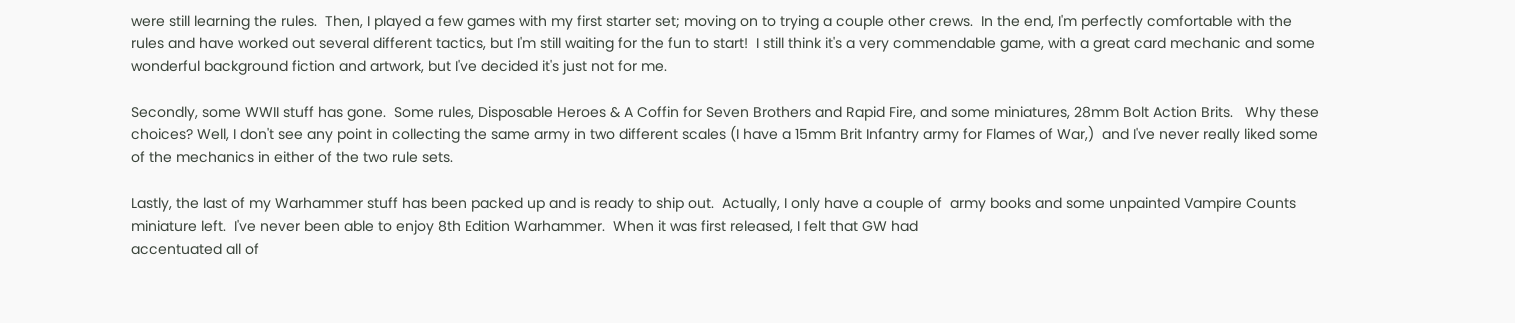were still learning the rules.  Then, I played a few games with my first starter set; moving on to trying a couple other crews.  In the end, I'm perfectly comfortable with the rules and have worked out several different tactics, but I'm still waiting for the fun to start!  I still think it's a very commendable game, with a great card mechanic and some wonderful background fiction and artwork, but I've decided it's just not for me.

Secondly, some WWII stuff has gone.  Some rules, Disposable Heroes & A Coffin for Seven Brothers and Rapid Fire, and some miniatures, 28mm Bolt Action Brits.   Why these choices? Well, I don't see any point in collecting the same army in two different scales (I have a 15mm Brit Infantry army for Flames of War,)  and I've never really liked some of the mechanics in either of the two rule sets.

Lastly, the last of my Warhammer stuff has been packed up and is ready to ship out.  Actually, I only have a couple of  army books and some unpainted Vampire Counts miniature left.  I've never been able to enjoy 8th Edition Warhammer.  When it was first released, I felt that GW had
accentuated all of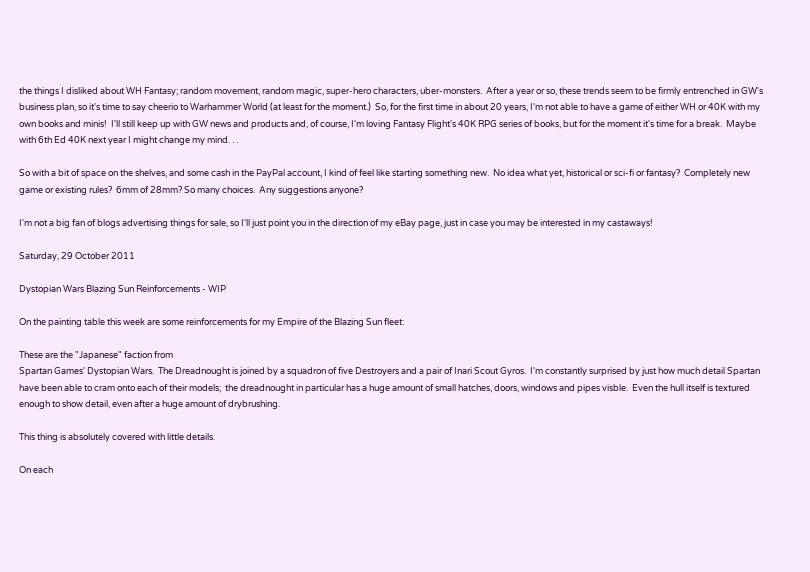the things I disliked about WH Fantasy; random movement, random magic, super-hero characters, uber-monsters.  After a year or so, these trends seem to be firmly entrenched in GW's business plan, so it's time to say cheerio to Warhammer World (at least for the moment.)  So, for the first time in about 20 years, I'm not able to have a game of either WH or 40K with my own books and minis!  I'll still keep up with GW news and products and, of course, I'm loving Fantasy Flight's 40K RPG series of books, but for the moment it's time for a break.  Maybe with 6th Ed 40K next year I might change my mind. . .

So with a bit of space on the shelves, and some cash in the PayPal account, I kind of feel like starting something new.  No idea what yet, historical or sci-fi or fantasy?  Completely new game or existing rules?  6mm of 28mm? So many choices.  Any suggestions anyone?

I'm not a big fan of blogs advertising things for sale, so I'll just point you in the direction of my eBay page, just in case you may be interested in my castaways!

Saturday, 29 October 2011

Dystopian Wars Blazing Sun Reinforcements - WIP

On the painting table this week are some reinforcements for my Empire of the Blazing Sun fleet:

These are the "Japanese" faction from
Spartan Games' Dystopian Wars.  The Dreadnought is joined by a squadron of five Destroyers and a pair of Inari Scout Gyros.  I'm constantly surprised by just how much detail Spartan have been able to cram onto each of their models;  the dreadnought in particular has a huge amount of small hatches, doors, windows and pipes visble.  Even the hull itself is textured enough to show detail, even after a huge amount of drybrushing.

This thing is absolutely covered with little details.

On each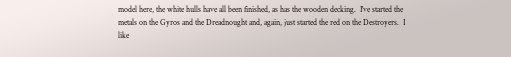model here, the white hulls have all been finished, as has the wooden decking.  I've started the metals on the Gyros and the Dreadnought and, again, just started the red on the Destroyers.  I like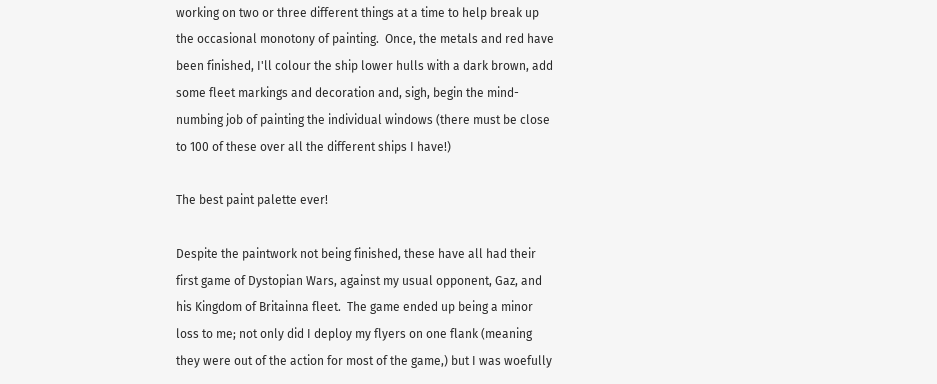working on two or three different things at a time to help break up the occasional monotony of painting.  Once, the metals and red have been finished, I'll colour the ship lower hulls with a dark brown, add some fleet markings and decoration and, sigh, begin the mind-numbing job of painting the individual windows (there must be close to 100 of these over all the different ships I have!)

The best paint palette ever!

Despite the paintwork not being finished, these have all had their first game of Dystopian Wars, against my usual opponent, Gaz, and his Kingdom of Britainna fleet.  The game ended up being a minor loss to me; not only did I deploy my flyers on one flank (meaning they were out of the action for most of the game,) but I was woefully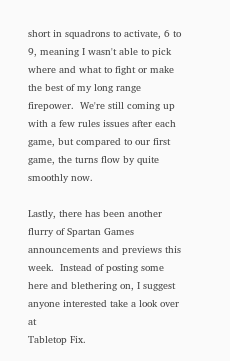short in squadrons to activate, 6 to 9, meaning I wasn't able to pick where and what to fight or make the best of my long range firepower.  We're still coming up with a few rules issues after each game, but compared to our first game, the turns flow by quite smoothly now.

Lastly, there has been another flurry of Spartan Games announcements and previews this week.  Instead of posting some here and blethering on, I suggest anyone interested take a look over at
Tabletop Fix.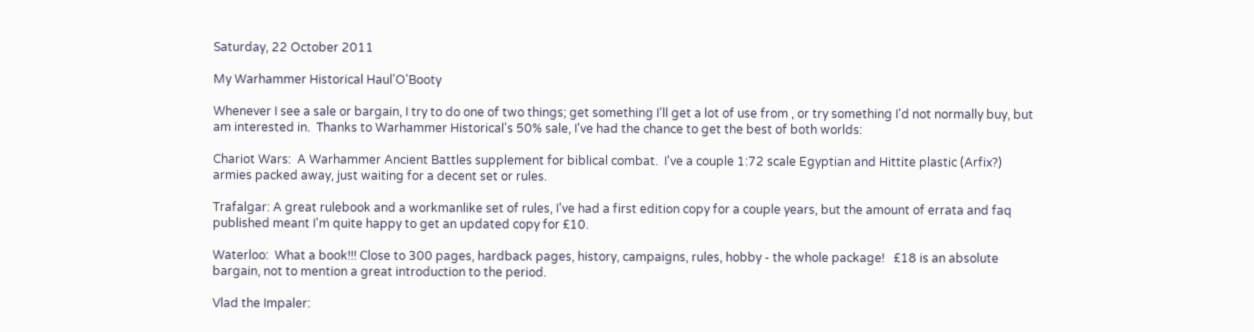Saturday, 22 October 2011

My Warhammer Historical Haul'O'Booty

Whenever I see a sale or bargain, I try to do one of two things; get something I'll get a lot of use from , or try something I'd not normally buy, but am interested in.  Thanks to Warhammer Historical's 50% sale, I've had the chance to get the best of both worlds:

Chariot Wars:  A Warhammer Ancient Battles supplement for biblical combat.  I've a couple 1:72 scale Egyptian and Hittite plastic (Arfix?) armies packed away, just waiting for a decent set or rules.

Trafalgar: A great rulebook and a workmanlike set of rules, I've had a first edition copy for a couple years, but the amount of errata and faq published meant I'm quite happy to get an updated copy for £10.

Waterloo:  What a book!!! Close to 300 pages, hardback pages, history, campaigns, rules, hobby - the whole package!   £18 is an absolute bargain, not to mention a great introduction to the period.

Vlad the Impaler: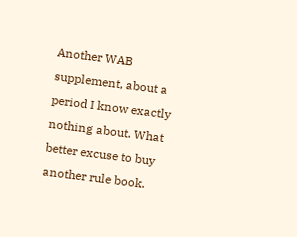Another WAB supplement, about a period I know exactly nothing about. What better excuse to buy another rule book.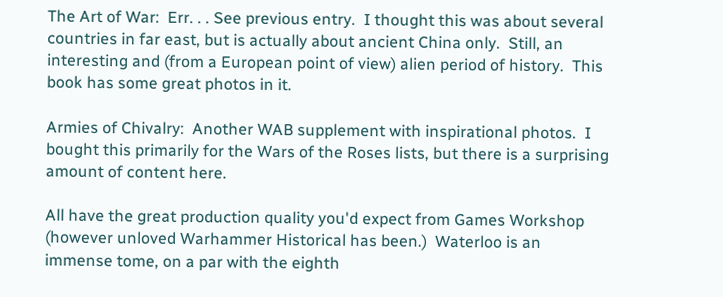The Art of War:  Err. . . See previous entry.  I thought this was about several countries in far east, but is actually about ancient China only.  Still, an interesting and (from a European point of view) alien period of history.  This book has some great photos in it.

Armies of Chivalry:  Another WAB supplement with inspirational photos.  I bought this primarily for the Wars of the Roses lists, but there is a surprising amount of content here.

All have the great production quality you'd expect from Games Workshop (however unloved Warhammer Historical has been.)  Waterloo is an immense tome, on a par with the eighth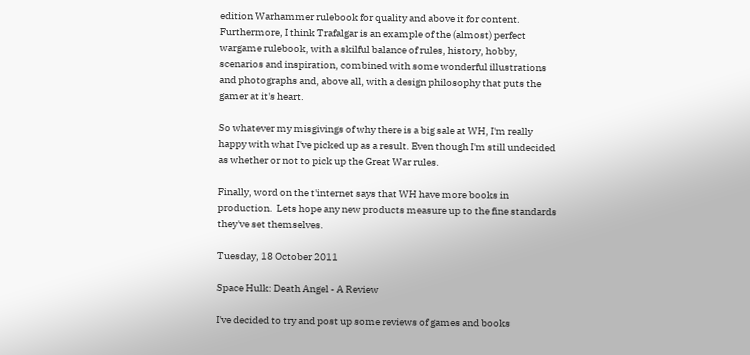edition Warhammer rulebook for quality and above it for content.  Furthermore, I think Trafalgar is an example of the (almost) perfect wargame rulebook, with a skilful balance of rules, history, hobby, scenarios and inspiration, combined with some wonderful illustrations and photographs and, above all, with a design philosophy that puts the gamer at it's heart.

So whatever my misgivings of why there is a big sale at WH, I'm really happy with what I've picked up as a result. Even though I'm still undecided as whether or not to pick up the Great War rules.

Finally, word on the t'internet says that WH have more books in production.  Lets hope any new products measure up to the fine standards they've set themselves.

Tuesday, 18 October 2011

Space Hulk: Death Angel - A Review

I've decided to try and post up some reviews of games and books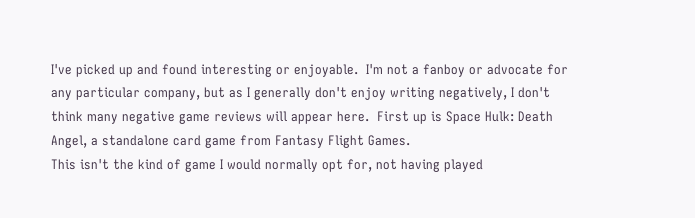I've picked up and found interesting or enjoyable.  I'm not a fanboy or advocate for any particular company, but as I generally don't enjoy writing negatively, I don't think many negative game reviews will appear here.  First up is Space Hulk: Death Angel, a standalone card game from Fantasy Flight Games.
This isn't the kind of game I would normally opt for, not having played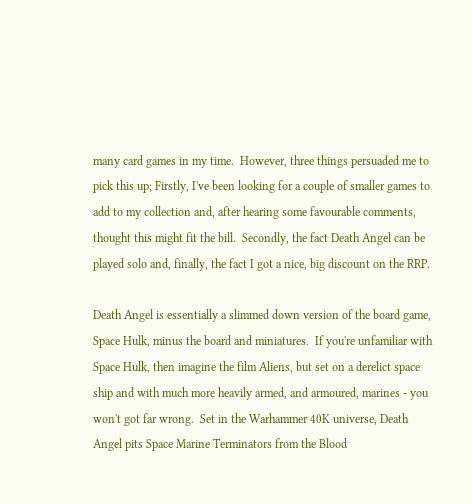many card games in my time.  However, three things persuaded me to pick this up; Firstly, I've been looking for a couple of smaller games to add to my collection and, after hearing some favourable comments, thought this might fit the bill.  Secondly, the fact Death Angel can be played solo and, finally, the fact I got a nice, big discount on the RRP.

Death Angel is essentially a slimmed down version of the board game, Space Hulk, minus the board and miniatures.  If you're unfamiliar with Space Hulk, then imagine the film Aliens, but set on a derelict space ship and with much more heavily armed, and armoured, marines - you won't got far wrong.  Set in the Warhammer 40K universe, Death Angel pits Space Marine Terminators from the Blood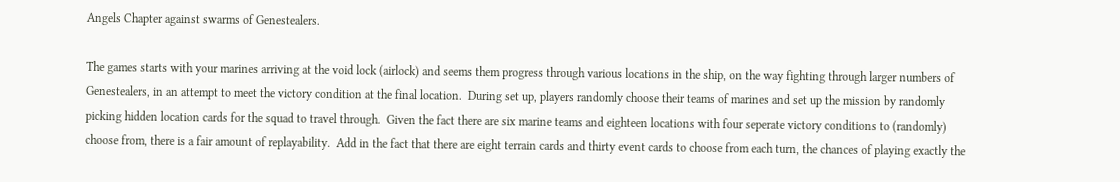Angels Chapter against swarms of Genestealers.

The games starts with your marines arriving at the void lock (airlock) and seems them progress through various locations in the ship, on the way fighting through larger numbers of Genestealers, in an attempt to meet the victory condition at the final location.  During set up, players randomly choose their teams of marines and set up the mission by randomly picking hidden location cards for the squad to travel through.  Given the fact there are six marine teams and eighteen locations with four seperate victory conditions to (randomly) choose from, there is a fair amount of replayability.  Add in the fact that there are eight terrain cards and thirty event cards to choose from each turn, the chances of playing exactly the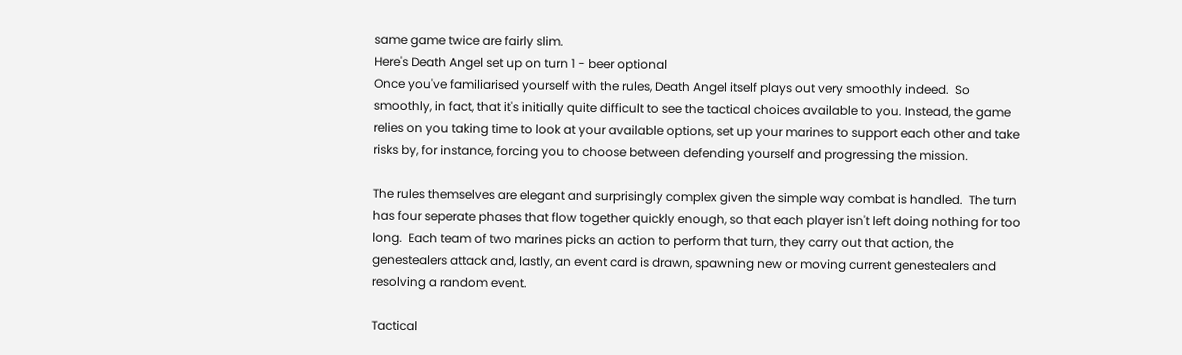same game twice are fairly slim.
Here's Death Angel set up on turn 1 - beer optional
Once you've familiarised yourself with the rules, Death Angel itself plays out very smoothly indeed.  So smoothly, in fact, that it's initially quite difficult to see the tactical choices available to you. Instead, the game relies on you taking time to look at your available options, set up your marines to support each other and take risks by, for instance, forcing you to choose between defending yourself and progressing the mission.

The rules themselves are elegant and surprisingly complex given the simple way combat is handled.  The turn has four seperate phases that flow together quickly enough, so that each player isn't left doing nothing for too long.  Each team of two marines picks an action to perform that turn, they carry out that action, the genestealers attack and, lastly, an event card is drawn, spawning new or moving current genestealers and resolving a random event.

Tactical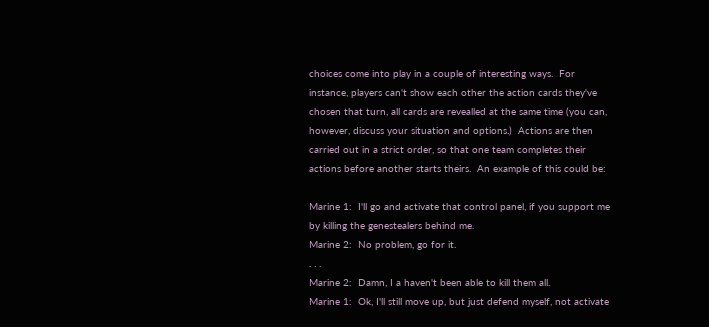choices come into play in a couple of interesting ways.  For instance, players can't show each other the action cards they've chosen that turn, all cards are revealled at the same time (you can, however, discuss your situation and options.)  Actions are then carried out in a strict order, so that one team completes their actions before another starts theirs.  An example of this could be:

Marine 1:  I'll go and activate that control panel, if you support me by killing the genestealers behind me.
Marine 2:  No problem, go for it.
. . .
Marine 2:  Damn, I a haven't been able to kill them all.
Marine 1:  Ok, I'll still move up, but just defend myself, not activate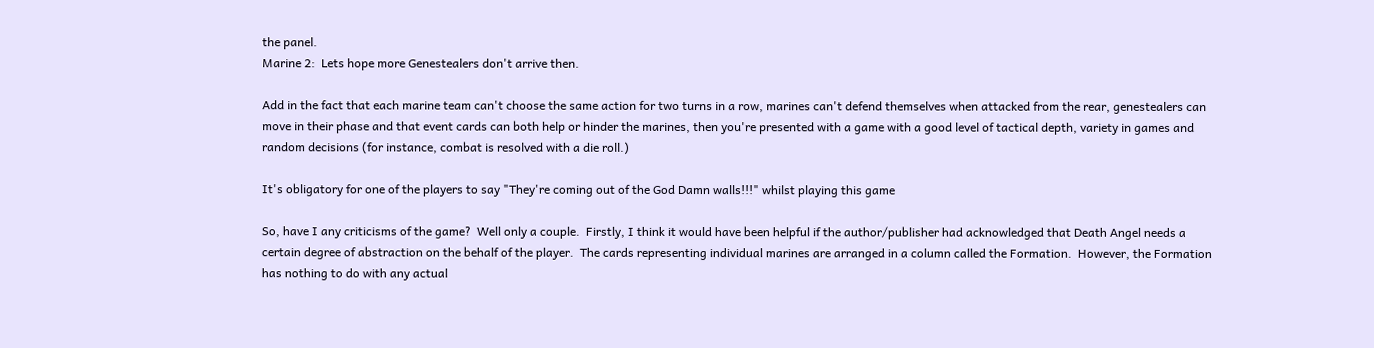the panel.
Marine 2:  Lets hope more Genestealers don't arrive then.

Add in the fact that each marine team can't choose the same action for two turns in a row, marines can't defend themselves when attacked from the rear, genestealers can move in their phase and that event cards can both help or hinder the marines, then you're presented with a game with a good level of tactical depth, variety in games and random decisions (for instance, combat is resolved with a die roll.)

It's obligatory for one of the players to say "They're coming out of the God Damn walls!!!" whilst playing this game

So, have I any criticisms of the game?  Well only a couple.  Firstly, I think it would have been helpful if the author/publisher had acknowledged that Death Angel needs a certain degree of abstraction on the behalf of the player.  The cards representing individual marines are arranged in a column called the Formation.  However, the Formation has nothing to do with any actual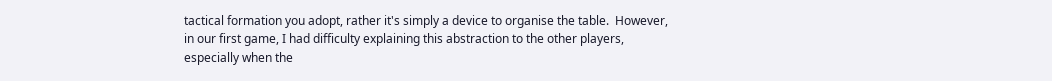tactical formation you adopt, rather it's simply a device to organise the table.  However, in our first game, I had difficulty explaining this abstraction to the other players, especially when the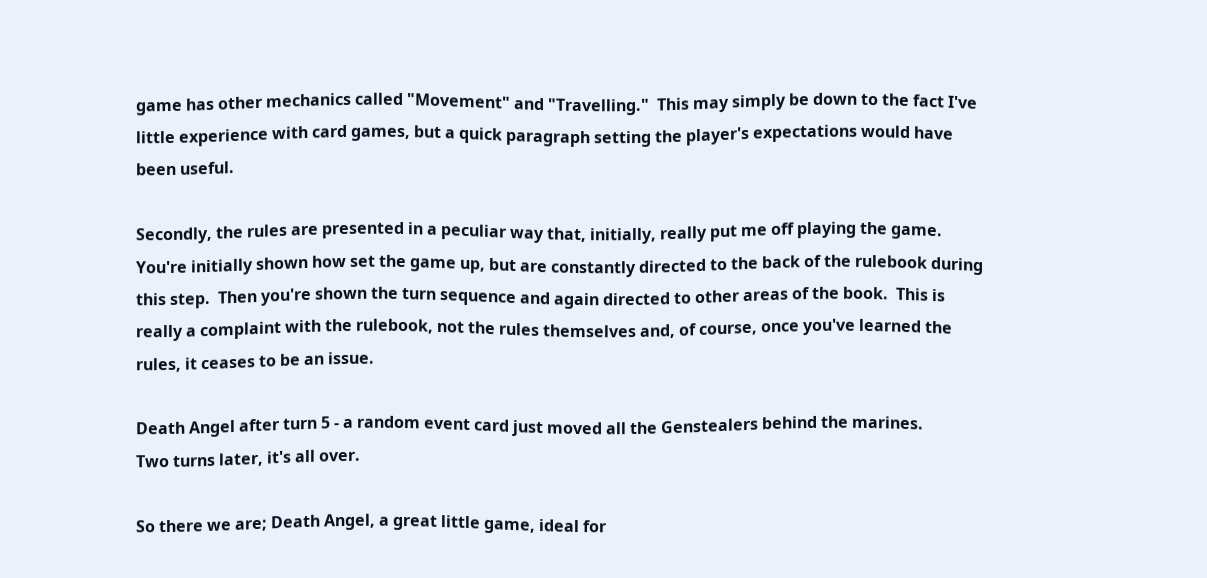game has other mechanics called "Movement" and "Travelling."  This may simply be down to the fact I've little experience with card games, but a quick paragraph setting the player's expectations would have been useful.

Secondly, the rules are presented in a peculiar way that, initially, really put me off playing the game.  You're initially shown how set the game up, but are constantly directed to the back of the rulebook during this step.  Then you're shown the turn sequence and again directed to other areas of the book.  This is really a complaint with the rulebook, not the rules themselves and, of course, once you've learned the rules, it ceases to be an issue.

Death Angel after turn 5 - a random event card just moved all the Genstealers behind the marines.
Two turns later, it's all over.

So there we are; Death Angel, a great little game, ideal for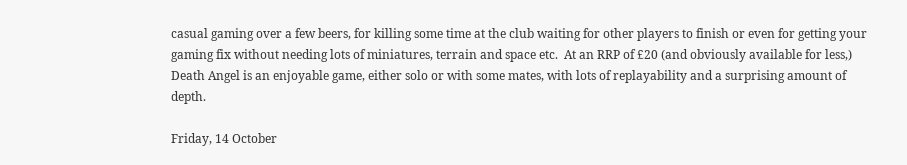casual gaming over a few beers, for killing some time at the club waiting for other players to finish or even for getting your gaming fix without needing lots of miniatures, terrain and space etc.  At an RRP of £20 (and obviously available for less,) Death Angel is an enjoyable game, either solo or with some mates, with lots of replayability and a surprising amount of depth.

Friday, 14 October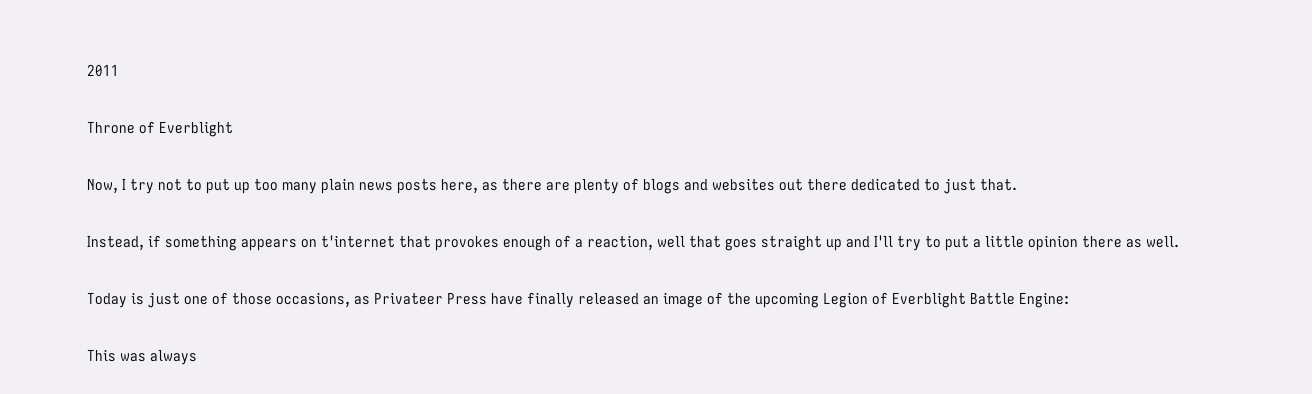2011

Throne of Everblight

Now, I try not to put up too many plain news posts here, as there are plenty of blogs and websites out there dedicated to just that.

Instead, if something appears on t'internet that provokes enough of a reaction, well that goes straight up and I'll try to put a little opinion there as well.

Today is just one of those occasions, as Privateer Press have finally released an image of the upcoming Legion of Everblight Battle Engine:

This was always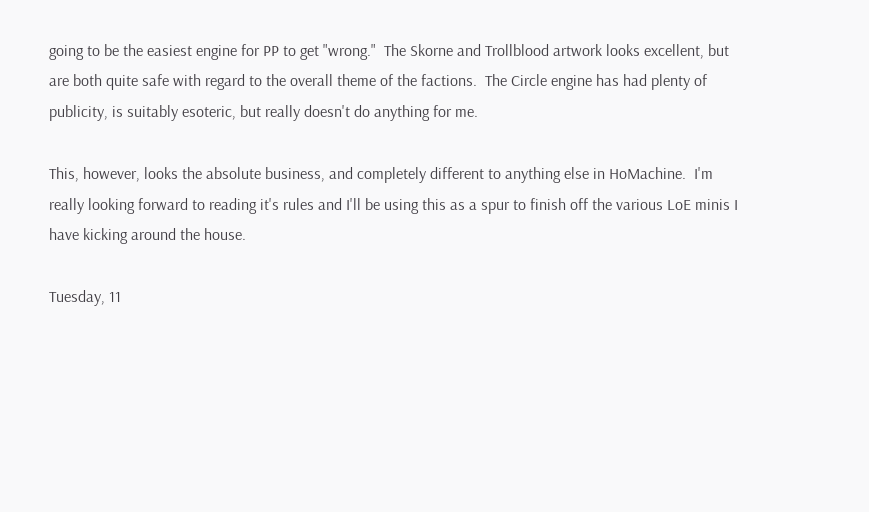going to be the easiest engine for PP to get "wrong."  The Skorne and Trollblood artwork looks excellent, but are both quite safe with regard to the overall theme of the factions.  The Circle engine has had plenty of publicity, is suitably esoteric, but really doesn't do anything for me.

This, however, looks the absolute business, and completely different to anything else in HoMachine.  I'm really looking forward to reading it's rules and I'll be using this as a spur to finish off the various LoE minis I have kicking around the house.

Tuesday, 11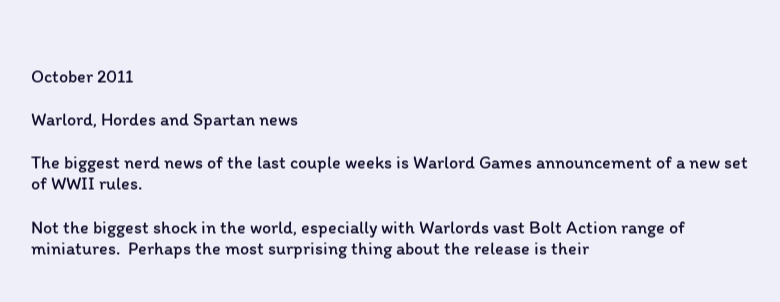October 2011

Warlord, Hordes and Spartan news

The biggest nerd news of the last couple weeks is Warlord Games announcement of a new set of WWII rules.

Not the biggest shock in the world, especially with Warlords vast Bolt Action range of miniatures.  Perhaps the most surprising thing about the release is their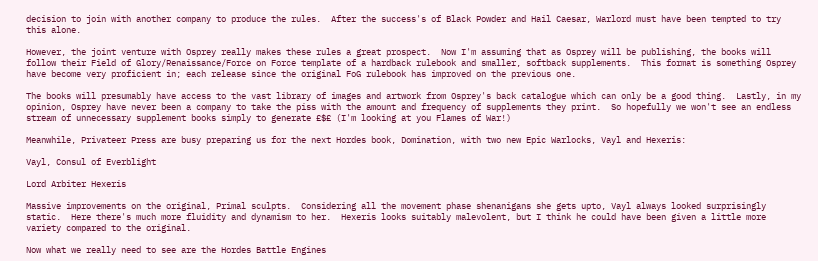decision to join with another company to produce the rules.  After the success's of Black Powder and Hail Caesar, Warlord must have been tempted to try this alone.

However, the joint venture with Osprey really makes these rules a great prospect.  Now I'm assuming that as Osprey will be publishing, the books will follow their Field of Glory/Renaissance/Force on Force template of a hardback rulebook and smaller, softback supplements.  This format is something Osprey have become very proficient in; each release since the original FoG rulebook has improved on the previous one.

The books will presumably have access to the vast library of images and artwork from Osprey's back catalogue which can only be a good thing.  Lastly, in my opinion, Osprey have never been a company to take the piss with the amount and frequency of supplements they print.  So hopefully we won't see an endless stream of unnecessary supplement books simply to generate £$£ (I'm looking at you Flames of War!)

Meanwhile, Privateer Press are busy preparing us for the next Hordes book, Domination, with two new Epic Warlocks, Vayl and Hexeris:

Vayl, Consul of Everblight

Lord Arbiter Hexeris

Massive improvements on the original, Primal sculpts.  Considering all the movement phase shenanigans she gets upto, Vayl always looked surprisingly static.  Here there's much more fluidity and dynamism to her.  Hexeris looks suitably malevolent, but I think he could have been given a little more variety compared to the original.

Now what we really need to see are the Hordes Battle Engines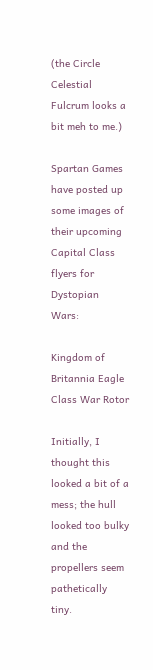(the Circle Celestial Fulcrum looks a bit meh to me.)

Spartan Games have posted up some images of their upcoming Capital Class flyers for Dystopian Wars:

Kingdom of Britannia Eagle Class War Rotor

Initially, I thought this looked a bit of a mess; the hull looked too bulky and the propellers seem pathetically tiny.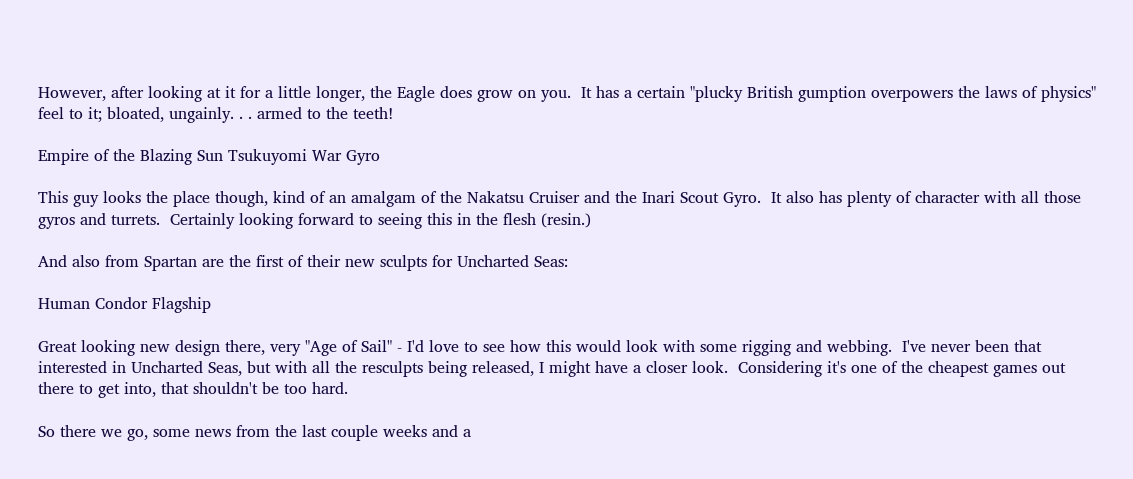However, after looking at it for a little longer, the Eagle does grow on you.  It has a certain "plucky British gumption overpowers the laws of physics" feel to it; bloated, ungainly. . . armed to the teeth!

Empire of the Blazing Sun Tsukuyomi War Gyro

This guy looks the place though, kind of an amalgam of the Nakatsu Cruiser and the Inari Scout Gyro.  It also has plenty of character with all those gyros and turrets.  Certainly looking forward to seeing this in the flesh (resin.)

And also from Spartan are the first of their new sculpts for Uncharted Seas:

Human Condor Flagship

Great looking new design there, very "Age of Sail" - I'd love to see how this would look with some rigging and webbing.  I've never been that interested in Uncharted Seas, but with all the resculpts being released, I might have a closer look.  Considering it's one of the cheapest games out there to get into, that shouldn't be too hard.

So there we go, some news from the last couple weeks and a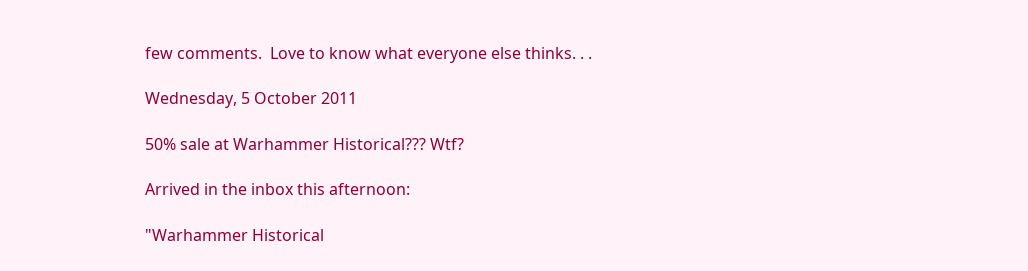few comments.  Love to know what everyone else thinks. . .

Wednesday, 5 October 2011

50% sale at Warhammer Historical??? Wtf?

Arrived in the inbox this afternoon:

"Warhammer Historical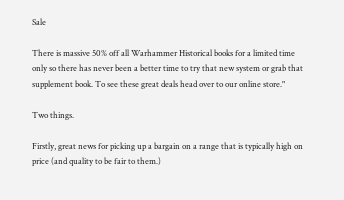Sale

There is massive 50% off all Warhammer Historical books for a limited time only so there has never been a better time to try that new system or grab that supplement book. To see these great deals head over to our online store."

Two things.

Firstly, great news for picking up a bargain on a range that is typically high on price (and quality to be fair to them.)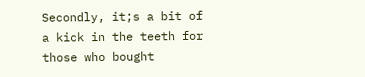Secondly, it;s a bit of a kick in the teeth for those who bought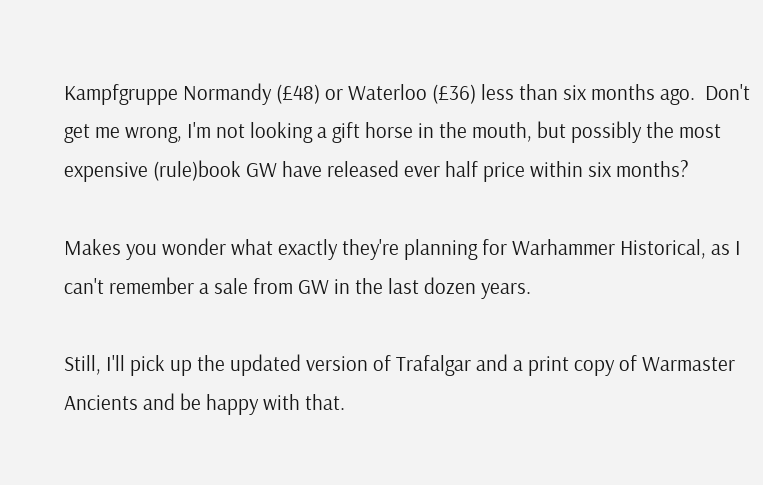Kampfgruppe Normandy (£48) or Waterloo (£36) less than six months ago.  Don't get me wrong, I'm not looking a gift horse in the mouth, but possibly the most expensive (rule)book GW have released ever half price within six months?

Makes you wonder what exactly they're planning for Warhammer Historical, as I can't remember a sale from GW in the last dozen years.

Still, I'll pick up the updated version of Trafalgar and a print copy of Warmaster Ancients and be happy with that.